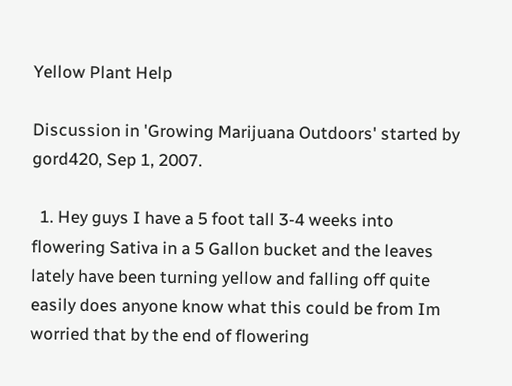Yellow Plant Help

Discussion in 'Growing Marijuana Outdoors' started by gord420, Sep 1, 2007.

  1. Hey guys I have a 5 foot tall 3-4 weeks into flowering Sativa in a 5 Gallon bucket and the leaves lately have been turning yellow and falling off quite easily does anyone know what this could be from Im worried that by the end of flowering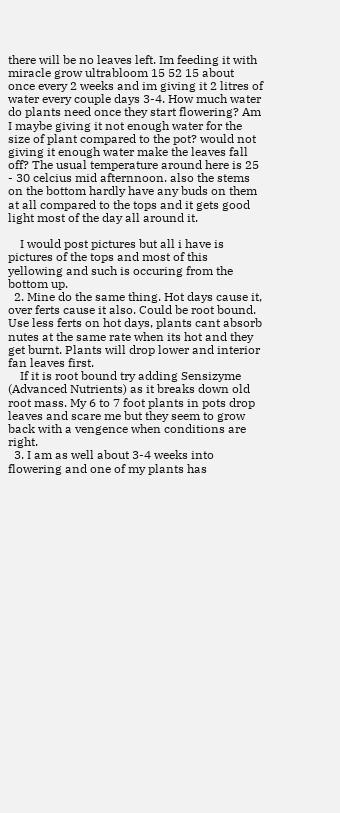there will be no leaves left. Im feeding it with miracle grow ultrabloom 15 52 15 about once every 2 weeks and im giving it 2 litres of water every couple days 3-4. How much water do plants need once they start flowering? Am I maybe giving it not enough water for the size of plant compared to the pot? would not giving it enough water make the leaves fall off? The usual temperature around here is 25 - 30 celcius mid afternnoon. also the stems on the bottom hardly have any buds on them at all compared to the tops and it gets good light most of the day all around it.

    I would post pictures but all i have is pictures of the tops and most of this yellowing and such is occuring from the bottom up.
  2. Mine do the same thing. Hot days cause it, over ferts cause it also. Could be root bound. Use less ferts on hot days, plants cant absorb nutes at the same rate when its hot and they get burnt. Plants will drop lower and interior fan leaves first.
    If it is root bound try adding Sensizyme (Advanced Nutrients) as it breaks down old root mass. My 6 to 7 foot plants in pots drop leaves and scare me but they seem to grow back with a vengence when conditions are right.
  3. I am as well about 3-4 weeks into flowering and one of my plants has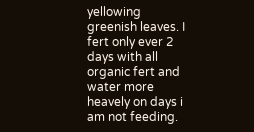yellowing greenish leaves. I fert only ever 2 days with all organic fert and water more heavely on days i am not feeding.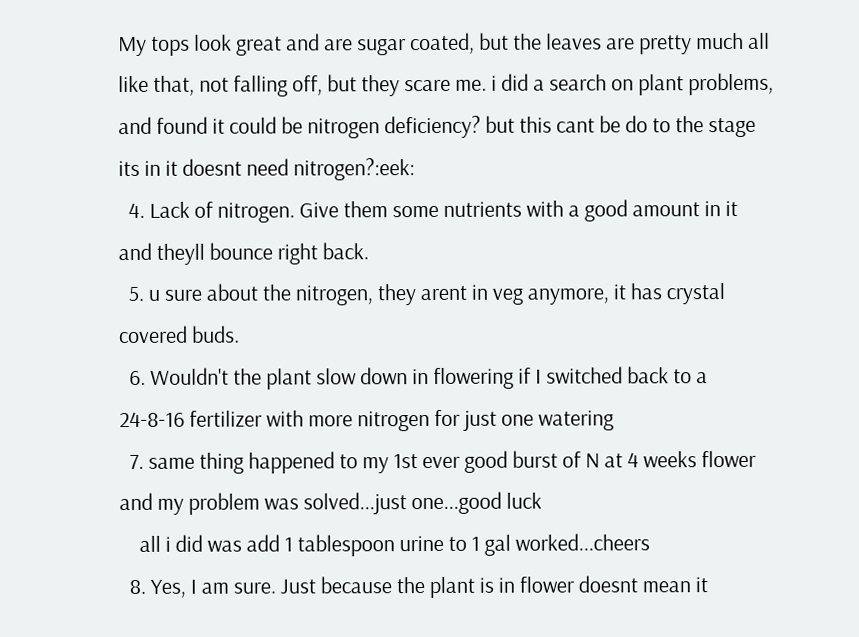My tops look great and are sugar coated, but the leaves are pretty much all like that, not falling off, but they scare me. i did a search on plant problems, and found it could be nitrogen deficiency? but this cant be do to the stage its in it doesnt need nitrogen?:eek:
  4. Lack of nitrogen. Give them some nutrients with a good amount in it and theyll bounce right back.
  5. u sure about the nitrogen, they arent in veg anymore, it has crystal covered buds.
  6. Wouldn't the plant slow down in flowering if I switched back to a 24-8-16 fertilizer with more nitrogen for just one watering
  7. same thing happened to my 1st ever good burst of N at 4 weeks flower and my problem was solved...just one...good luck
    all i did was add 1 tablespoon urine to 1 gal worked...cheers
  8. Yes, I am sure. Just because the plant is in flower doesnt mean it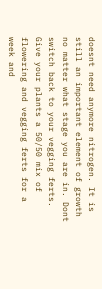doesnt need anymore nitrogen. It is still an important element of growth no matter what stage you are in. Dont switch back to your vegging ferts. Give your plants a 50/50 mix of flowering and vegging ferts for a week and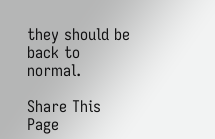they should be back to normal.

Share This Page